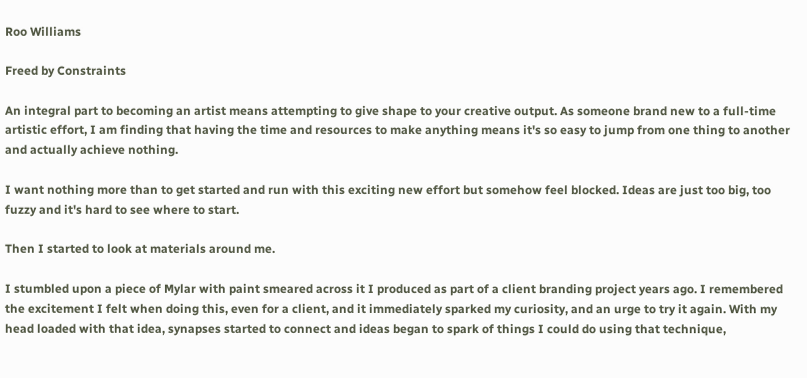Roo Williams

Freed by Constraints

An integral part to becoming an artist means attempting to give shape to your creative output. As someone brand new to a full-time artistic effort, I am finding that having the time and resources to make anything means it's so easy to jump from one thing to another and actually achieve nothing.

I want nothing more than to get started and run with this exciting new effort but somehow feel blocked. Ideas are just too big, too fuzzy and it's hard to see where to start.

Then I started to look at materials around me.

I stumbled upon a piece of Mylar with paint smeared across it I produced as part of a client branding project years ago. I remembered the excitement I felt when doing this, even for a client, and it immediately sparked my curiosity, and an urge to try it again. With my head loaded with that idea, synapses started to connect and ideas began to spark of things I could do using that technique,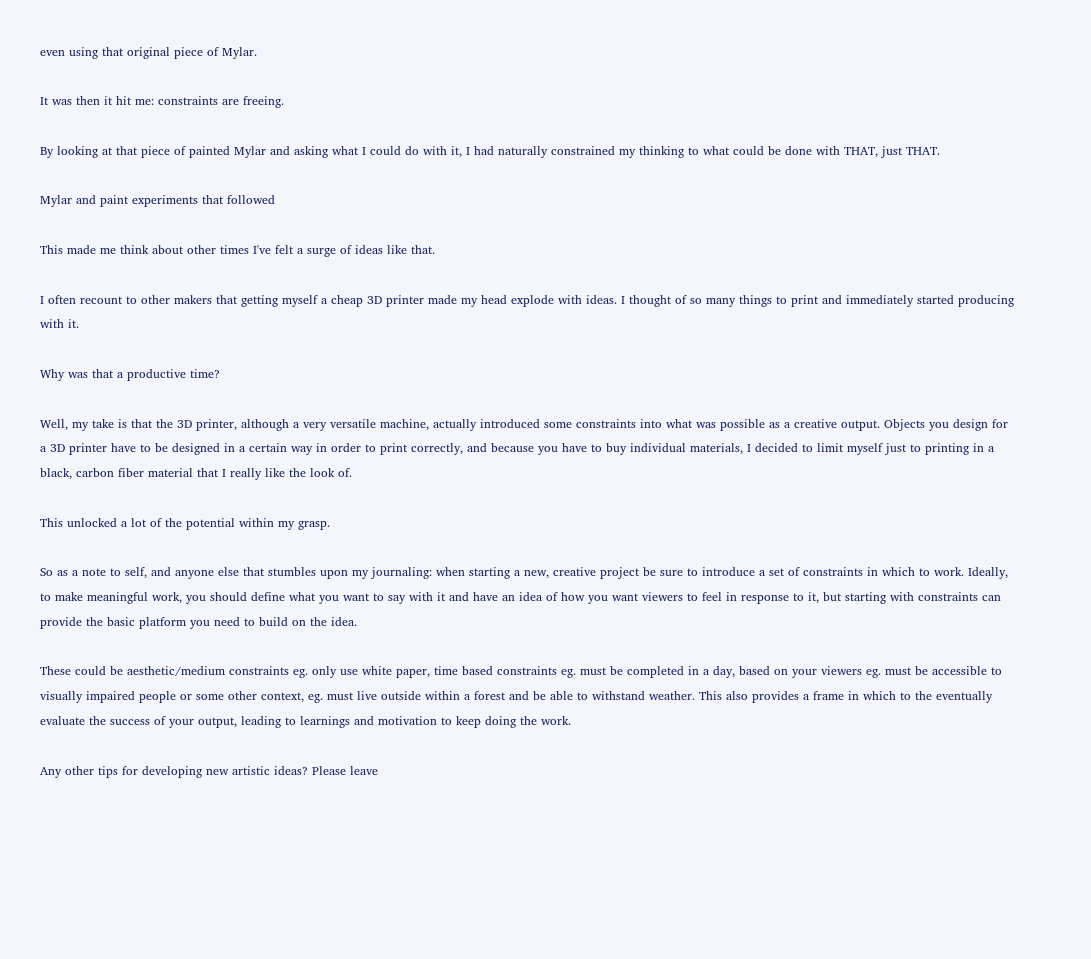even using that original piece of Mylar.

It was then it hit me: constraints are freeing.

By looking at that piece of painted Mylar and asking what I could do with it, I had naturally constrained my thinking to what could be done with THAT, just THAT.

Mylar and paint experiments that followed

This made me think about other times I've felt a surge of ideas like that.

I often recount to other makers that getting myself a cheap 3D printer made my head explode with ideas. I thought of so many things to print and immediately started producing with it.

Why was that a productive time?

Well, my take is that the 3D printer, although a very versatile machine, actually introduced some constraints into what was possible as a creative output. Objects you design for a 3D printer have to be designed in a certain way in order to print correctly, and because you have to buy individual materials, I decided to limit myself just to printing in a black, carbon fiber material that I really like the look of.

This unlocked a lot of the potential within my grasp.

So as a note to self, and anyone else that stumbles upon my journaling: when starting a new, creative project be sure to introduce a set of constraints in which to work. Ideally, to make meaningful work, you should define what you want to say with it and have an idea of how you want viewers to feel in response to it, but starting with constraints can provide the basic platform you need to build on the idea.

These could be aesthetic/medium constraints eg. only use white paper, time based constraints eg. must be completed in a day, based on your viewers eg. must be accessible to visually impaired people or some other context, eg. must live outside within a forest and be able to withstand weather. This also provides a frame in which to the eventually evaluate the success of your output, leading to learnings and motivation to keep doing the work.

Any other tips for developing new artistic ideas? Please leave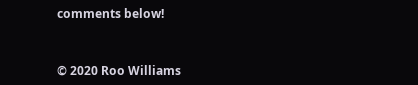comments below!


© 2020 Roo Williams